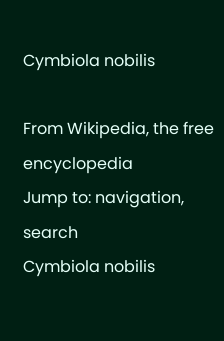Cymbiola nobilis

From Wikipedia, the free encyclopedia
Jump to: navigation, search
Cymbiola nobilis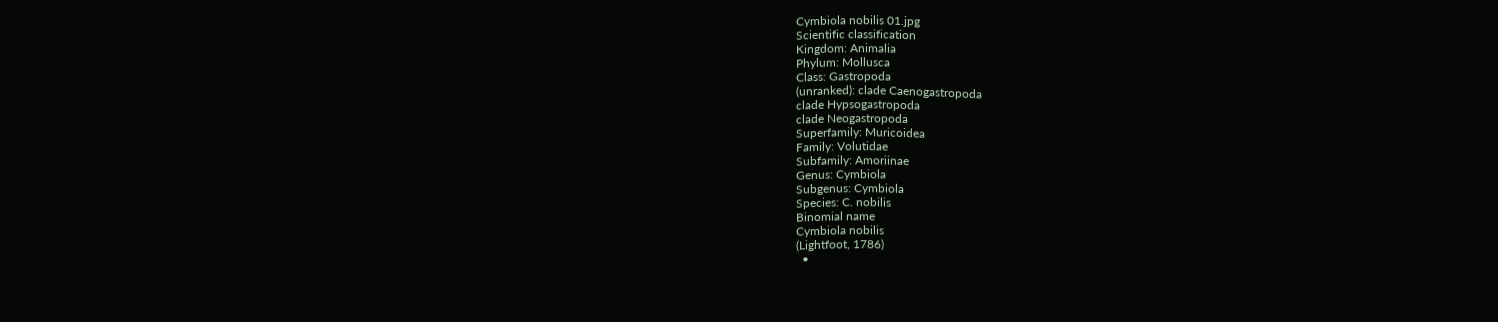Cymbiola nobilis 01.jpg
Scientific classification
Kingdom: Animalia
Phylum: Mollusca
Class: Gastropoda
(unranked): clade Caenogastropoda
clade Hypsogastropoda
clade Neogastropoda
Superfamily: Muricoidea
Family: Volutidae
Subfamily: Amoriinae
Genus: Cymbiola
Subgenus: Cymbiola
Species: C. nobilis
Binomial name
Cymbiola nobilis
(Lightfoot, 1786)
  •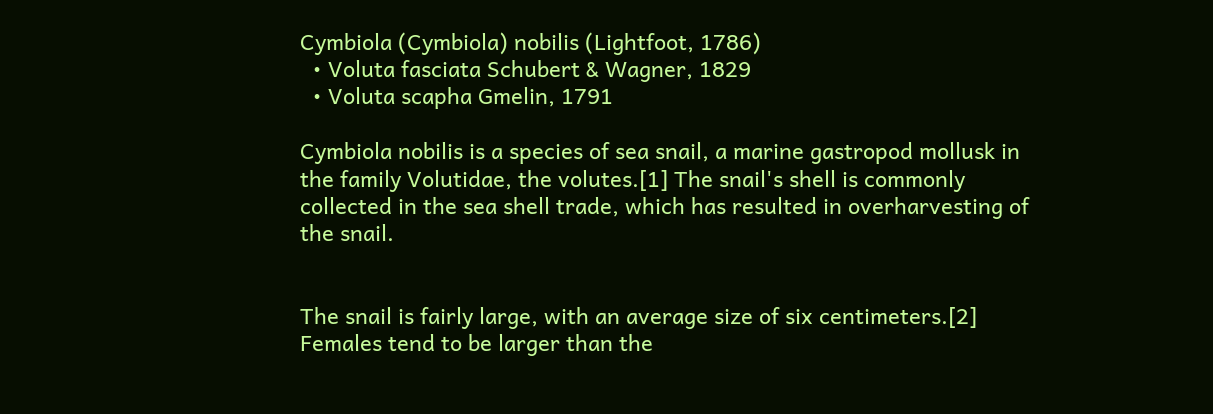Cymbiola (Cymbiola) nobilis (Lightfoot, 1786)
  • Voluta fasciata Schubert & Wagner, 1829
  • Voluta scapha Gmelin, 1791

Cymbiola nobilis is a species of sea snail, a marine gastropod mollusk in the family Volutidae, the volutes.[1] The snail's shell is commonly collected in the sea shell trade, which has resulted in overharvesting of the snail.


The snail is fairly large, with an average size of six centimeters.[2] Females tend to be larger than the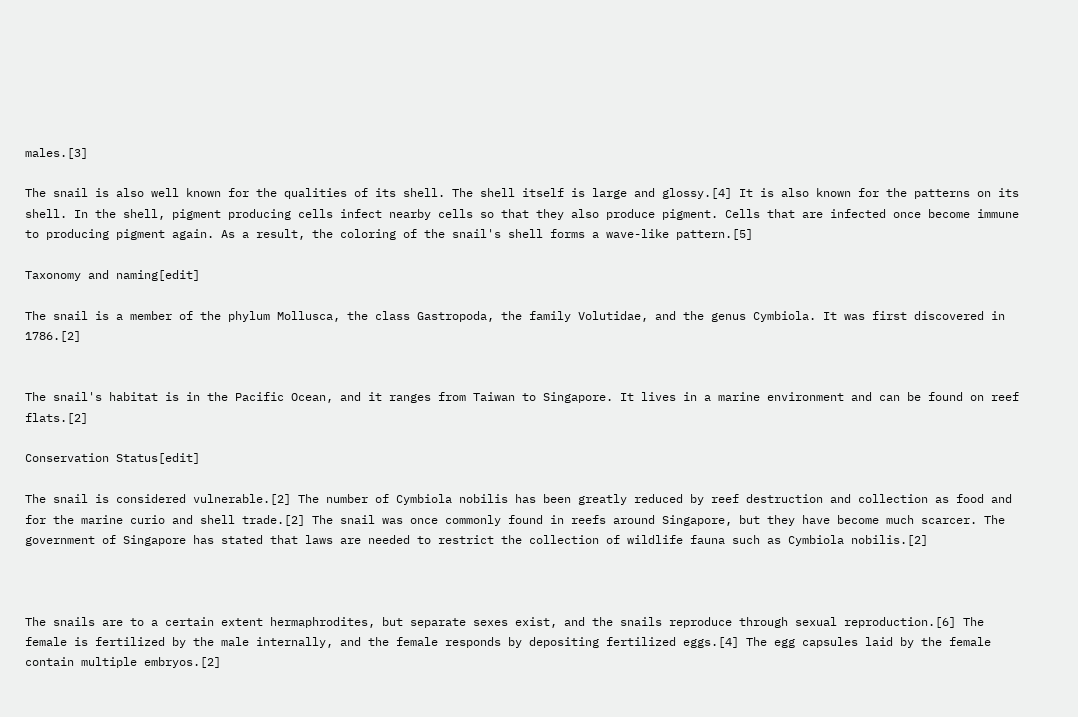males.[3]

The snail is also well known for the qualities of its shell. The shell itself is large and glossy.[4] It is also known for the patterns on its shell. In the shell, pigment producing cells infect nearby cells so that they also produce pigment. Cells that are infected once become immune to producing pigment again. As a result, the coloring of the snail's shell forms a wave-like pattern.[5]

Taxonomy and naming[edit]

The snail is a member of the phylum Mollusca, the class Gastropoda, the family Volutidae, and the genus Cymbiola. It was first discovered in 1786.[2]


The snail's habitat is in the Pacific Ocean, and it ranges from Taiwan to Singapore. It lives in a marine environment and can be found on reef flats.[2]

Conservation Status[edit]

The snail is considered vulnerable.[2] The number of Cymbiola nobilis has been greatly reduced by reef destruction and collection as food and for the marine curio and shell trade.[2] The snail was once commonly found in reefs around Singapore, but they have become much scarcer. The government of Singapore has stated that laws are needed to restrict the collection of wildlife fauna such as Cymbiola nobilis.[2]



The snails are to a certain extent hermaphrodites, but separate sexes exist, and the snails reproduce through sexual reproduction.[6] The female is fertilized by the male internally, and the female responds by depositing fertilized eggs.[4] The egg capsules laid by the female contain multiple embryos.[2]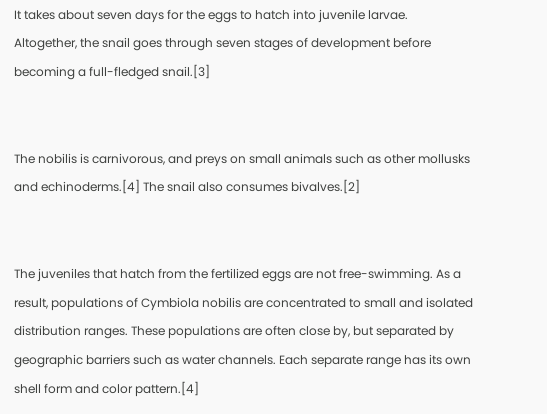It takes about seven days for the eggs to hatch into juvenile larvae. Altogether, the snail goes through seven stages of development before becoming a full-fledged snail.[3]


The nobilis is carnivorous, and preys on small animals such as other mollusks and echinoderms.[4] The snail also consumes bivalves.[2]


The juveniles that hatch from the fertilized eggs are not free-swimming. As a result, populations of Cymbiola nobilis are concentrated to small and isolated distribution ranges. These populations are often close by, but separated by geographic barriers such as water channels. Each separate range has its own shell form and color pattern.[4]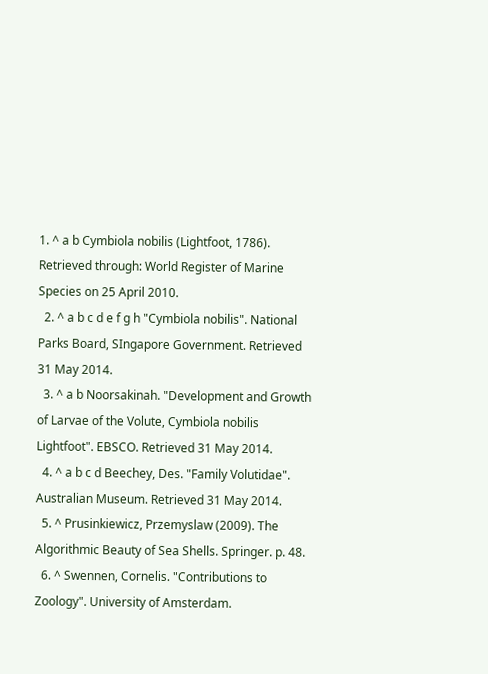1. ^ a b Cymbiola nobilis (Lightfoot, 1786).  Retrieved through: World Register of Marine Species on 25 April 2010.
  2. ^ a b c d e f g h "Cymbiola nobilis". National Parks Board, SIngapore Government. Retrieved 31 May 2014.
  3. ^ a b Noorsakinah. "Development and Growth of Larvae of the Volute, Cymbiola nobilis Lightfoot". EBSCO. Retrieved 31 May 2014.
  4. ^ a b c d Beechey, Des. "Family Volutidae". Australian Museum. Retrieved 31 May 2014.
  5. ^ Prusinkiewicz, Przemyslaw (2009). The Algorithmic Beauty of Sea Shells. Springer. p. 48.
  6. ^ Swennen, Cornelis. "Contributions to Zoology". University of Amsterdam.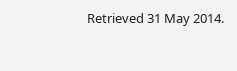Retrieved 31 May 2014.